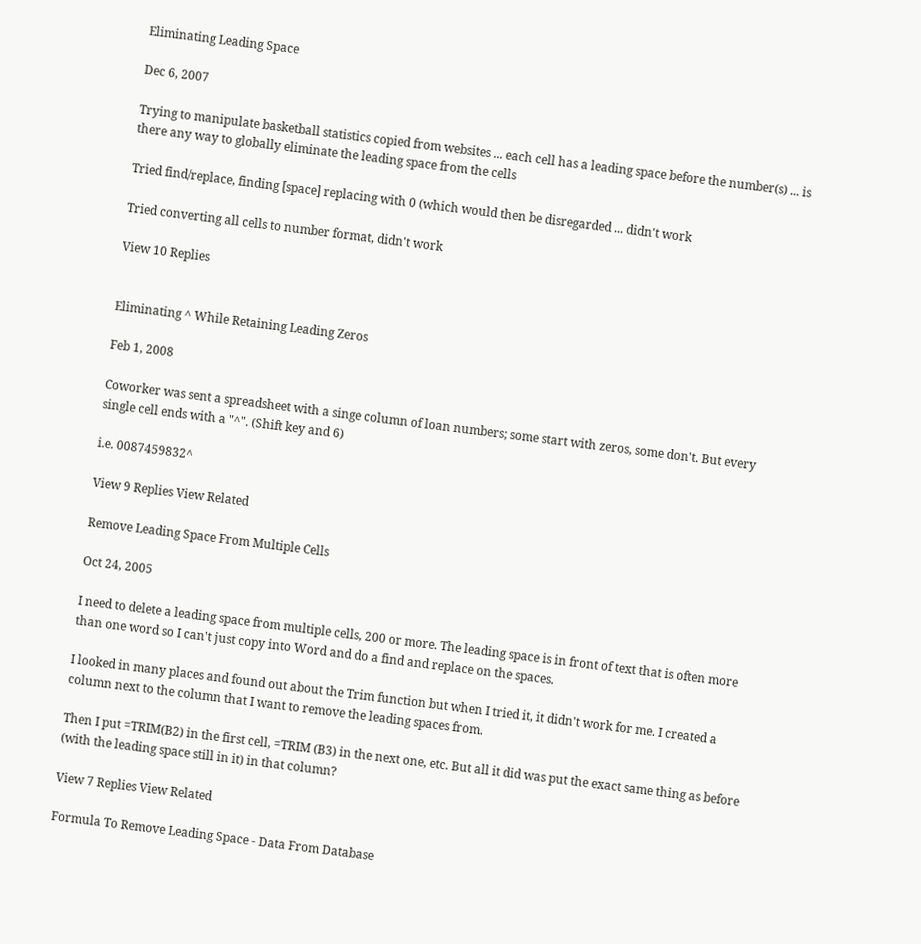Eliminating Leading Space

Dec 6, 2007

Trying to manipulate basketball statistics copied from websites ... each cell has a leading space before the number(s) ... is there any way to globally eliminate the leading space from the cells

Tried find/replace, finding [space] replacing with 0 (which would then be disregarded ... didn't work

Tried converting all cells to number format, didn't work

View 10 Replies


Eliminating ^ While Retaining Leading Zeros

Feb 1, 2008

Coworker was sent a spreadsheet with a singe column of loan numbers; some start with zeros, some don't. But every single cell ends with a "^". (Shift key and 6)

i.e. 0087459832^

View 9 Replies View Related

Remove Leading Space From Multiple Cells

Oct 24, 2005

I need to delete a leading space from multiple cells, 200 or more. The leading space is in front of text that is often more than one word so I can't just copy into Word and do a find and replace on the spaces.

I looked in many places and found out about the Trim function but when I tried it, it didn't work for me. I created a column next to the column that I want to remove the leading spaces from.

Then I put =TRIM(B2) in the first cell, =TRIM (B3) in the next one, etc. But all it did was put the exact same thing as before (with the leading space still in it) in that column?

View 7 Replies View Related

Formula To Remove Leading Space - Data From Database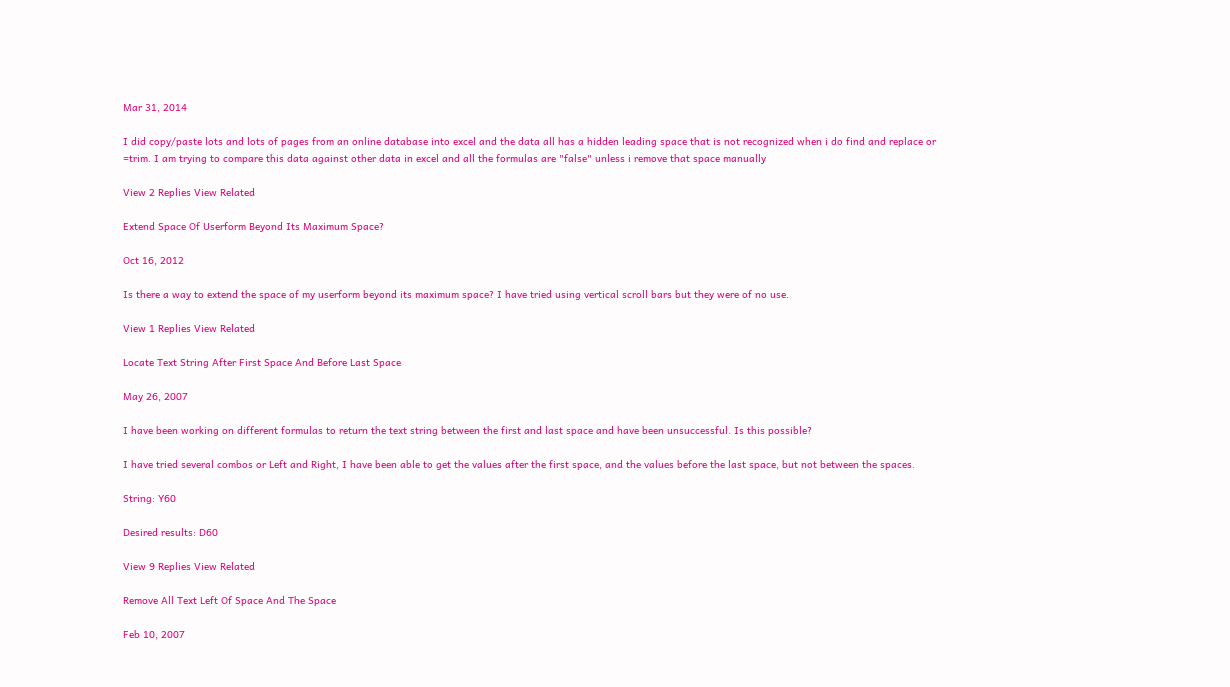Mar 31, 2014

I did copy/paste lots and lots of pages from an online database into excel and the data all has a hidden leading space that is not recognized when i do find and replace or =trim. I am trying to compare this data against other data in excel and all the formulas are "false" unless i remove that space manually

View 2 Replies View Related

Extend Space Of Userform Beyond Its Maximum Space?

Oct 16, 2012

Is there a way to extend the space of my userform beyond its maximum space? I have tried using vertical scroll bars but they were of no use.

View 1 Replies View Related

Locate Text String After First Space And Before Last Space

May 26, 2007

I have been working on different formulas to return the text string between the first and last space and have been unsuccessful. Is this possible?

I have tried several combos or Left and Right, I have been able to get the values after the first space, and the values before the last space, but not between the spaces.

String: Y60

Desired results: D60

View 9 Replies View Related

Remove All Text Left Of Space And The Space

Feb 10, 2007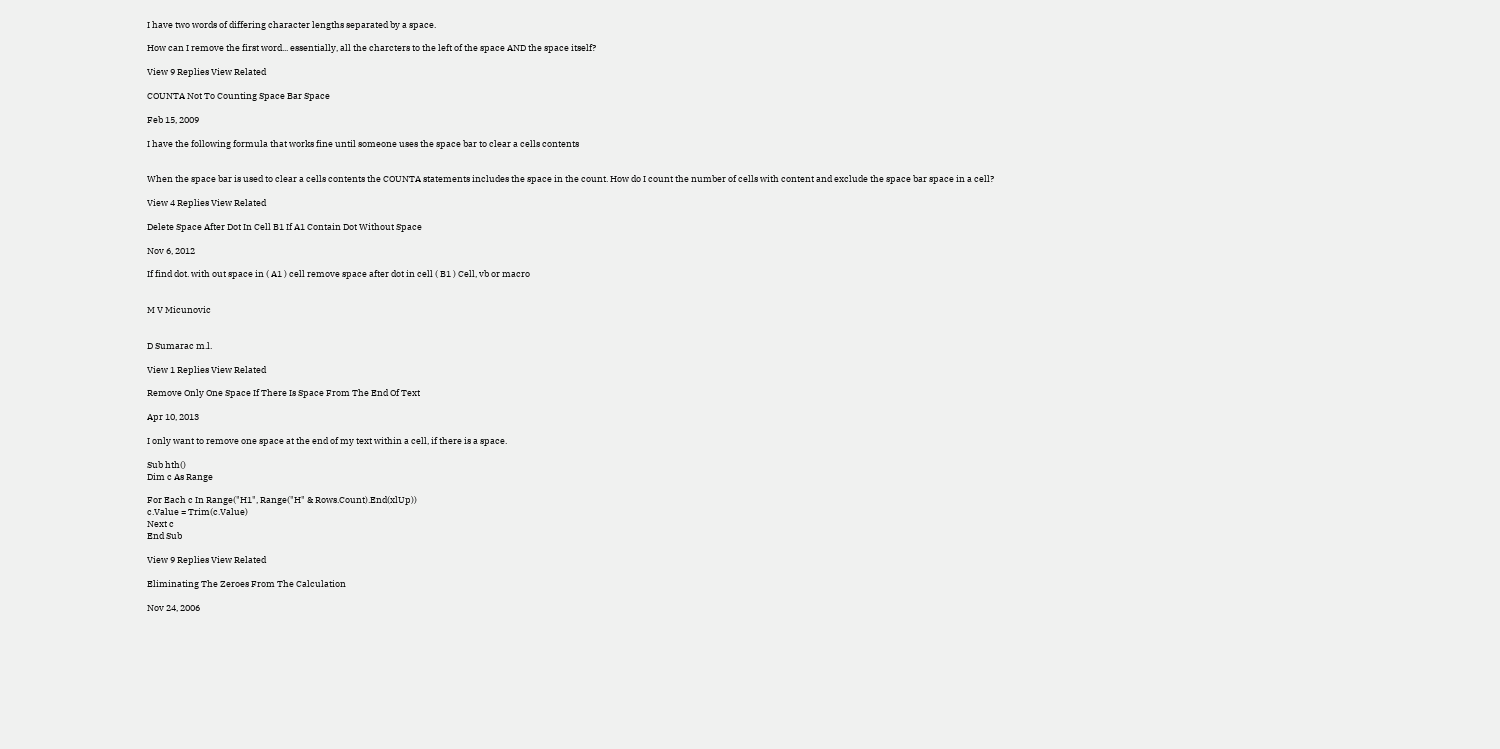I have two words of differing character lengths separated by a space.

How can I remove the first word... essentially, all the charcters to the left of the space AND the space itself?

View 9 Replies View Related

COUNTA Not To Counting Space Bar Space

Feb 15, 2009

I have the following formula that works fine until someone uses the space bar to clear a cells contents


When the space bar is used to clear a cells contents the COUNTA statements includes the space in the count. How do I count the number of cells with content and exclude the space bar space in a cell?

View 4 Replies View Related

Delete Space After Dot In Cell B1 If A1 Contain Dot Without Space

Nov 6, 2012

If find dot. with out space in ( A1 ) cell remove space after dot in cell ( B1 ) Cell, vb or macro


M V Micunovic


D Sumarac m.l.

View 1 Replies View Related

Remove Only One Space If There Is Space From The End Of Text

Apr 10, 2013

I only want to remove one space at the end of my text within a cell, if there is a space.

Sub hth()
Dim c As Range

For Each c In Range("H1", Range("H" & Rows.Count).End(xlUp))
c.Value = Trim(c.Value)
Next c
End Sub

View 9 Replies View Related

Eliminating The Zeroes From The Calculation

Nov 24, 2006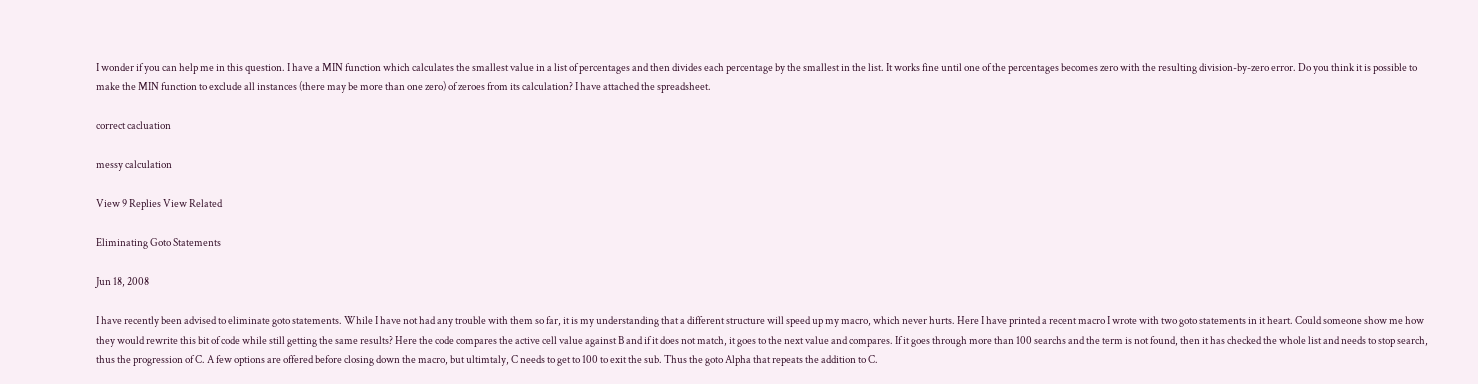I wonder if you can help me in this question. I have a MIN function which calculates the smallest value in a list of percentages and then divides each percentage by the smallest in the list. It works fine until one of the percentages becomes zero with the resulting division-by-zero error. Do you think it is possible to make the MIN function to exclude all instances (there may be more than one zero) of zeroes from its calculation? I have attached the spreadsheet.

correct cacluation

messy calculation

View 9 Replies View Related

Eliminating Goto Statements

Jun 18, 2008

I have recently been advised to eliminate goto statements. While I have not had any trouble with them so far, it is my understanding that a different structure will speed up my macro, which never hurts. Here I have printed a recent macro I wrote with two goto statements in it heart. Could someone show me how they would rewrite this bit of code while still getting the same results? Here the code compares the active cell value against B and if it does not match, it goes to the next value and compares. If it goes through more than 100 searchs and the term is not found, then it has checked the whole list and needs to stop search, thus the progression of C. A few options are offered before closing down the macro, but ultimtaly, C needs to get to 100 to exit the sub. Thus the goto Alpha that repeats the addition to C.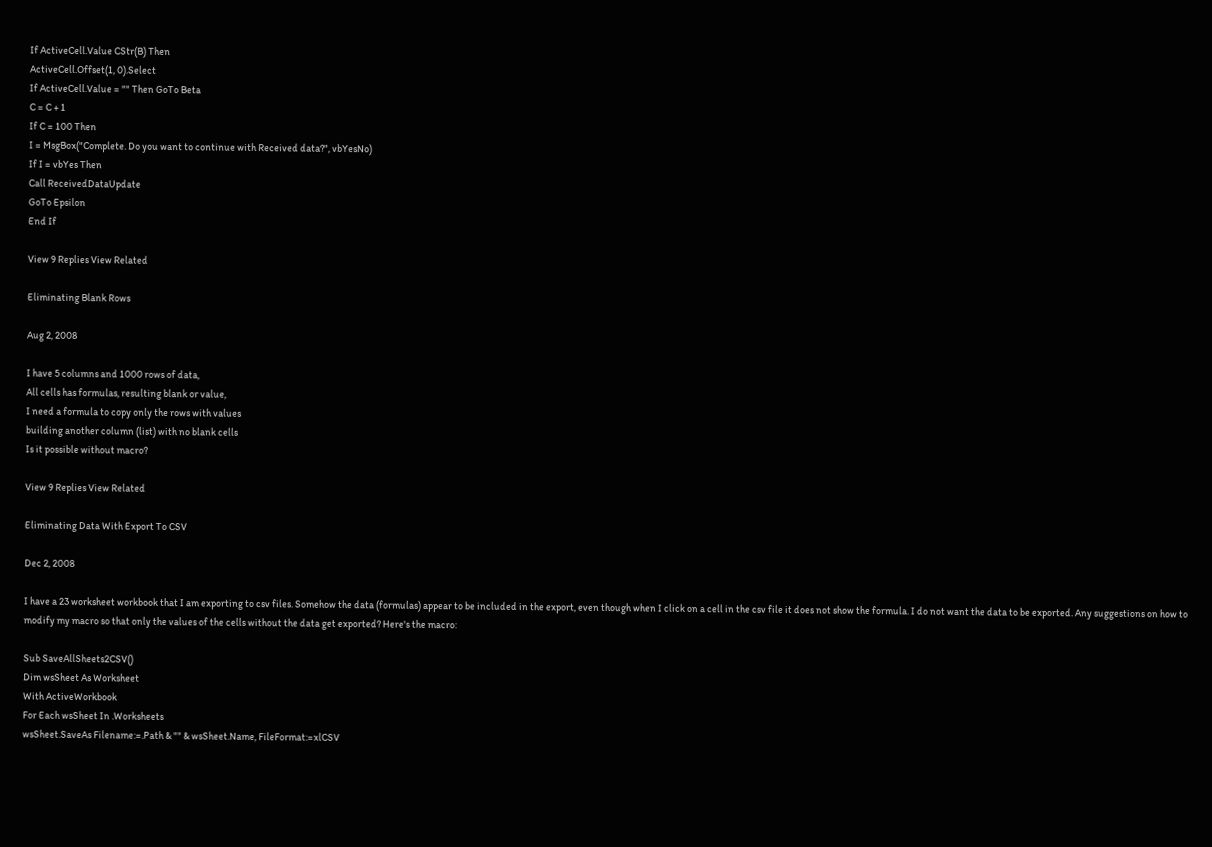If ActiveCell.Value CStr(B) Then
ActiveCell.Offset(1, 0).Select
If ActiveCell.Value = "" Then GoTo Beta
C = C + 1
If C = 100 Then
I = MsgBox("Complete. Do you want to continue with Received data?", vbYesNo)
If I = vbYes Then
Call ReceivedDataUpdate
GoTo Epsilon
End If

View 9 Replies View Related

Eliminating Blank Rows

Aug 2, 2008

I have 5 columns and 1000 rows of data,
All cells has formulas, resulting blank or value,
I need a formula to copy only the rows with values
building another column (list) with no blank cells
Is it possible without macro?

View 9 Replies View Related

Eliminating Data With Export To CSV

Dec 2, 2008

I have a 23 worksheet workbook that I am exporting to csv files. Somehow the data (formulas) appear to be included in the export, even though when I click on a cell in the csv file it does not show the formula. I do not want the data to be exported. Any suggestions on how to modify my macro so that only the values of the cells without the data get exported? Here's the macro:

Sub SaveAllSheets2CSV()
Dim wsSheet As Worksheet
With ActiveWorkbook
For Each wsSheet In .Worksheets
wsSheet.SaveAs Filename:=.Path & "" & wsSheet.Name, FileFormat:=xlCSV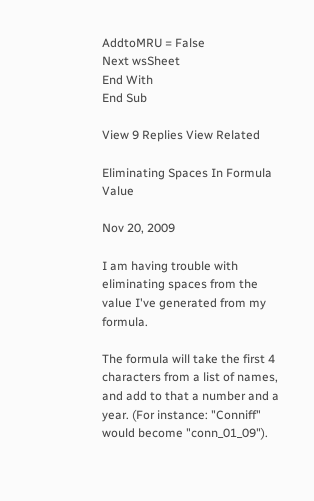AddtoMRU = False
Next wsSheet
End With
End Sub

View 9 Replies View Related

Eliminating Spaces In Formula Value

Nov 20, 2009

I am having trouble with eliminating spaces from the value I've generated from my formula.

The formula will take the first 4 characters from a list of names, and add to that a number and a year. (For instance: "Conniff" would become "conn_01_09").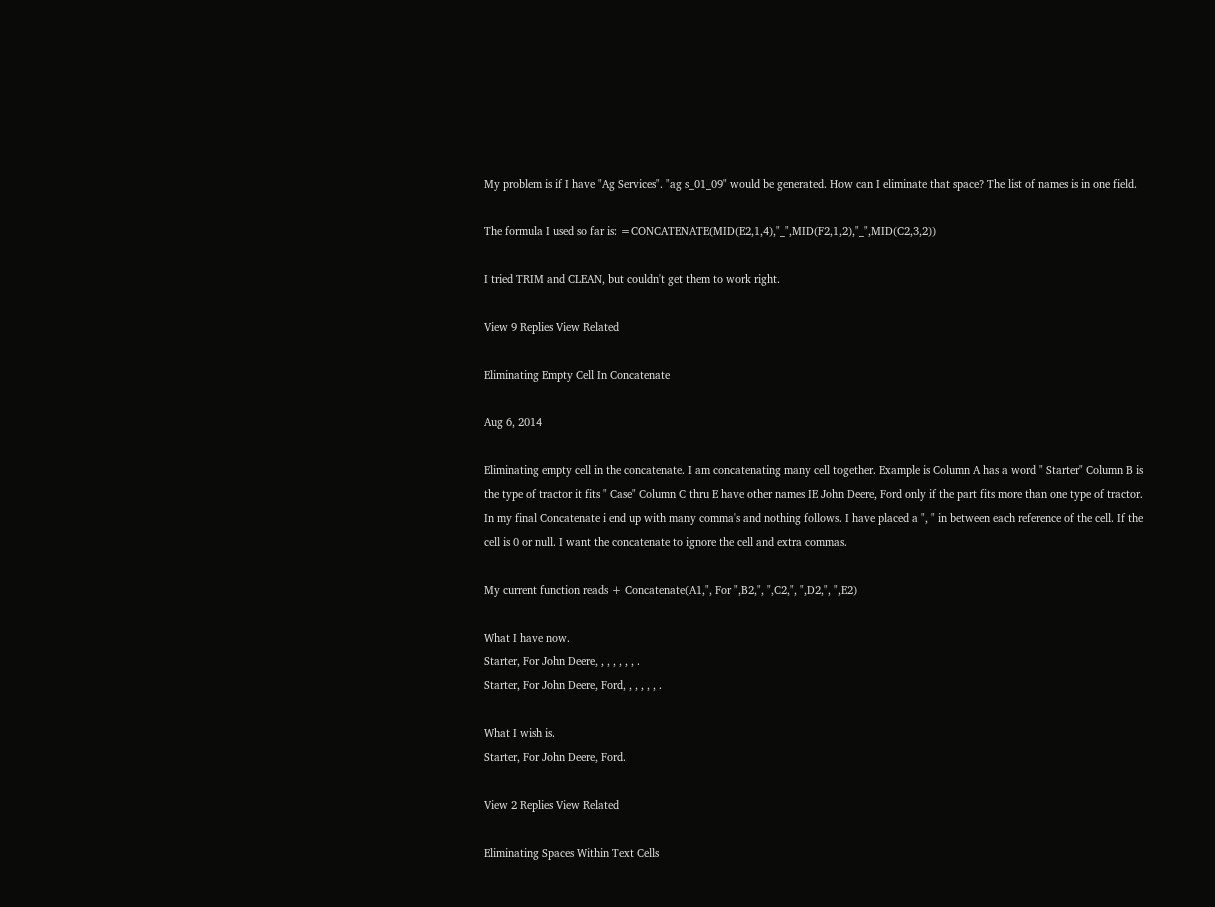My problem is if I have "Ag Services". "ag s_01_09" would be generated. How can I eliminate that space? The list of names is in one field.

The formula I used so far is: =CONCATENATE(MID(E2,1,4),"_",MID(F2,1,2),"_",MID(C2,3,2))

I tried TRIM and CLEAN, but couldn't get them to work right.

View 9 Replies View Related

Eliminating Empty Cell In Concatenate

Aug 6, 2014

Eliminating empty cell in the concatenate. I am concatenating many cell together. Example is Column A has a word " Starter" Column B is the type of tractor it fits " Case" Column C thru E have other names IE John Deere, Ford only if the part fits more than one type of tractor. In my final Concatenate i end up with many comma's and nothing follows. I have placed a ", " in between each reference of the cell. If the cell is 0 or null. I want the concatenate to ignore the cell and extra commas.

My current function reads + Concatenate(A1,", For ",B2,", ",C2,", ",D2,", ",E2)

What I have now.
Starter, For John Deere, , , , , , , .
Starter, For John Deere, Ford, , , , , , .

What I wish is.
Starter, For John Deere, Ford.

View 2 Replies View Related

Eliminating Spaces Within Text Cells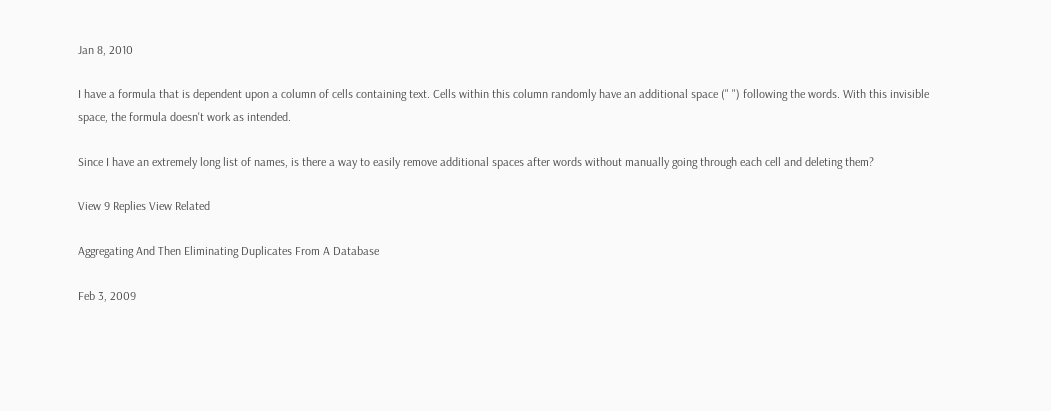Jan 8, 2010

I have a formula that is dependent upon a column of cells containing text. Cells within this column randomly have an additional space (" ") following the words. With this invisible space, the formula doesn't work as intended.

Since I have an extremely long list of names, is there a way to easily remove additional spaces after words without manually going through each cell and deleting them?

View 9 Replies View Related

Aggregating And Then Eliminating Duplicates From A Database

Feb 3, 2009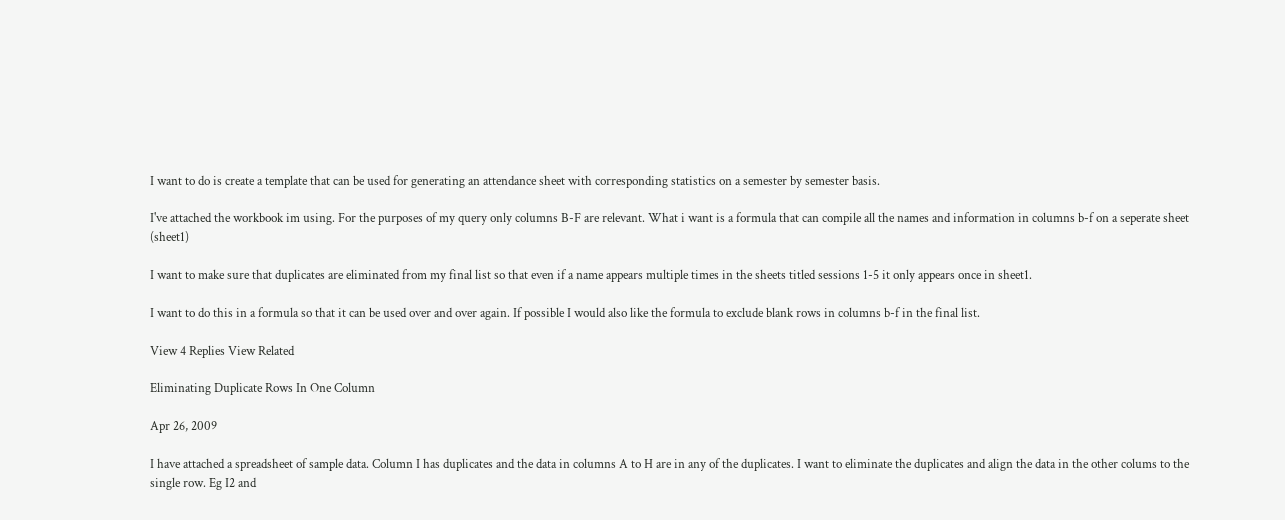I want to do is create a template that can be used for generating an attendance sheet with corresponding statistics on a semester by semester basis.

I've attached the workbook im using. For the purposes of my query only columns B-F are relevant. What i want is a formula that can compile all the names and information in columns b-f on a seperate sheet (sheet1)

I want to make sure that duplicates are eliminated from my final list so that even if a name appears multiple times in the sheets titled sessions 1-5 it only appears once in sheet1.

I want to do this in a formula so that it can be used over and over again. If possible I would also like the formula to exclude blank rows in columns b-f in the final list.

View 4 Replies View Related

Eliminating Duplicate Rows In One Column

Apr 26, 2009

I have attached a spreadsheet of sample data. Column I has duplicates and the data in columns A to H are in any of the duplicates. I want to eliminate the duplicates and align the data in the other colums to the single row. Eg I2 and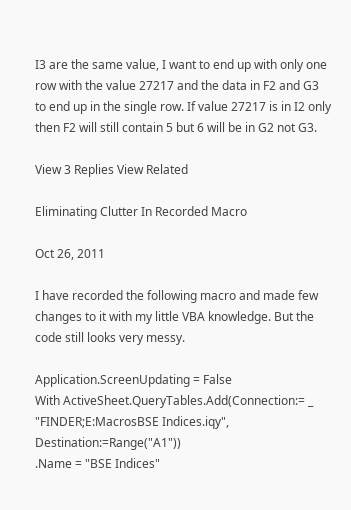I3 are the same value, I want to end up with only one row with the value 27217 and the data in F2 and G3 to end up in the single row. If value 27217 is in I2 only then F2 will still contain 5 but 6 will be in G2 not G3.

View 3 Replies View Related

Eliminating Clutter In Recorded Macro

Oct 26, 2011

I have recorded the following macro and made few changes to it with my little VBA knowledge. But the code still looks very messy.

Application.ScreenUpdating = False
With ActiveSheet.QueryTables.Add(Connection:= _
"FINDER;E:MacrosBSE Indices.iqy", Destination:=Range("A1"))
.Name = "BSE Indices"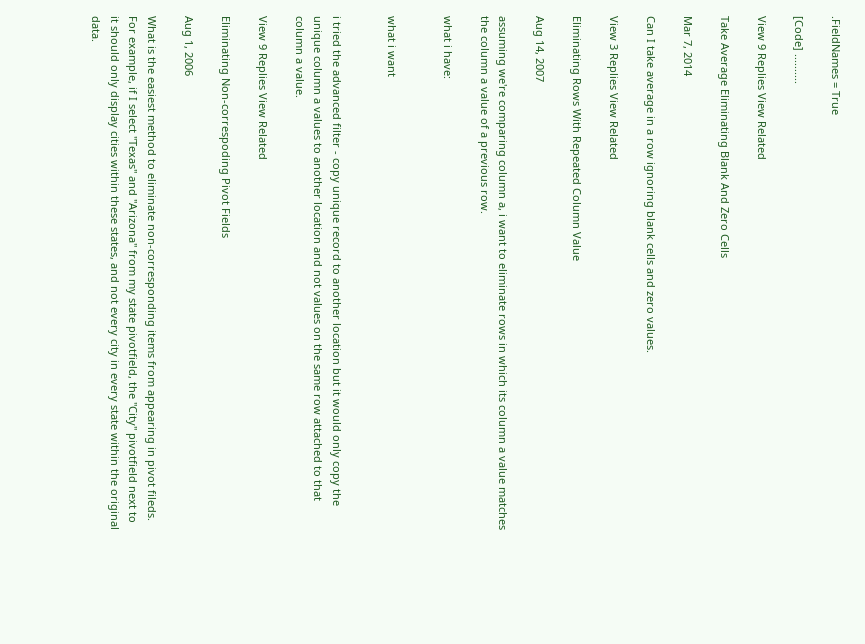.FieldNames = True

[Code] ..........

View 9 Replies View Related

Take Average Eliminating Blank And Zero Cells

Mar 7, 2014

Can I take average in a row ignoring blank cells and zero values.

View 3 Replies View Related

Eliminating Rows With Repeated Column Value

Aug 14, 2007

assuming we're comparing column a, i want to eliminate rows in which its column a value matches the column a value of a previous row.

what i have:


what i want


i tried the advanced filter - copy unique record to another location but it would only copy the unique column a values to another location and not values on the same row attached to that column a value.

View 9 Replies View Related

Eliminating Non-correspoding Pivot Fields

Aug 1, 2006

What is the easiest method to eliminate non-corresponding items from appearing in pivot fileds. For example, if I select "Texas" and "Arizona" from my state pivotfield, the "City" pivotfield next to it should only display cities within these states, and not every city in every state within the original data.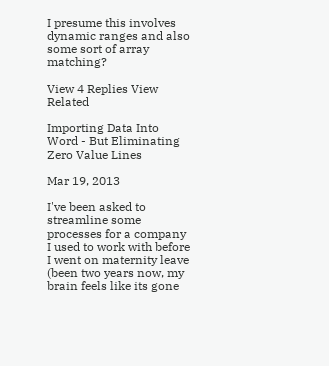I presume this involves dynamic ranges and also some sort of array matching?

View 4 Replies View Related

Importing Data Into Word - But Eliminating Zero Value Lines

Mar 19, 2013

I've been asked to streamline some processes for a company I used to work with before I went on maternity leave (been two years now, my brain feels like its gone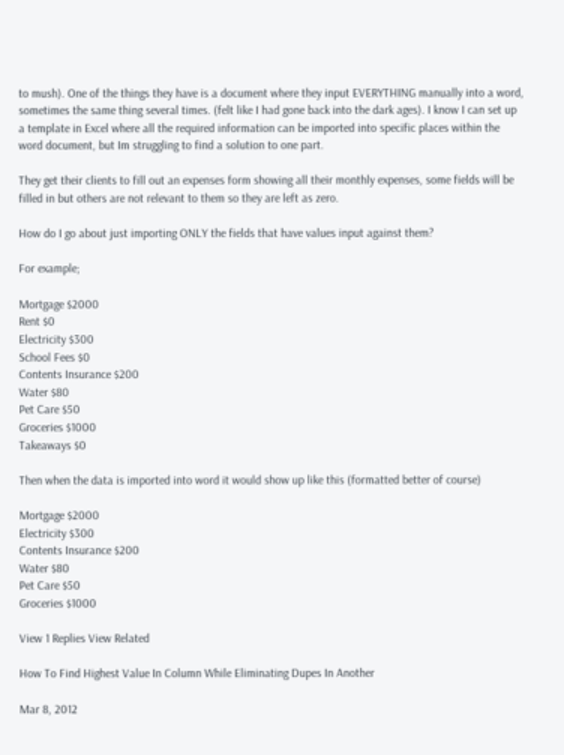to mush). One of the things they have is a document where they input EVERYTHING manually into a word, sometimes the same thing several times. (felt like I had gone back into the dark ages). I know I can set up a template in Excel where all the required information can be imported into specific places within the word document, but Im struggling to find a solution to one part.

They get their clients to fill out an expenses form showing all their monthly expenses, some fields will be filled in but others are not relevant to them so they are left as zero.

How do I go about just importing ONLY the fields that have values input against them?

For example;

Mortgage $2000
Rent $0
Electricity $300
School Fees $0
Contents Insurance $200
Water $80
Pet Care $50
Groceries $1000
Takeaways $0

Then when the data is imported into word it would show up like this (formatted better of course)

Mortgage $2000
Electricity $300
Contents Insurance $200
Water $80
Pet Care $50
Groceries $1000

View 1 Replies View Related

How To Find Highest Value In Column While Eliminating Dupes In Another

Mar 8, 2012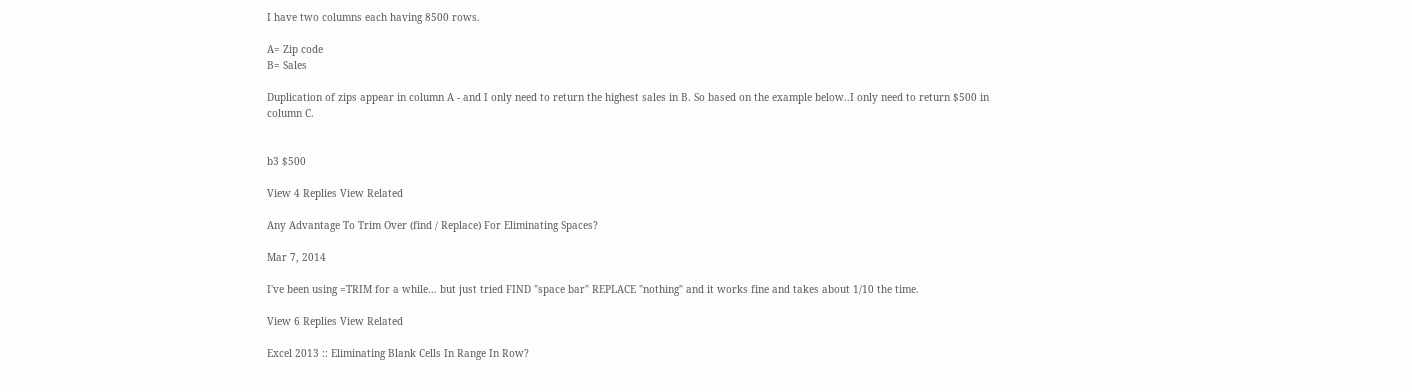I have two columns each having 8500 rows.

A= Zip code
B= Sales

Duplication of zips appear in column A - and I only need to return the highest sales in B. So based on the example below..I only need to return $500 in column C.


b3 $500

View 4 Replies View Related

Any Advantage To Trim Over (find / Replace) For Eliminating Spaces?

Mar 7, 2014

I've been using =TRIM for a while... but just tried FIND "space bar" REPLACE "nothing" and it works fine and takes about 1/10 the time.

View 6 Replies View Related

Excel 2013 :: Eliminating Blank Cells In Range In Row?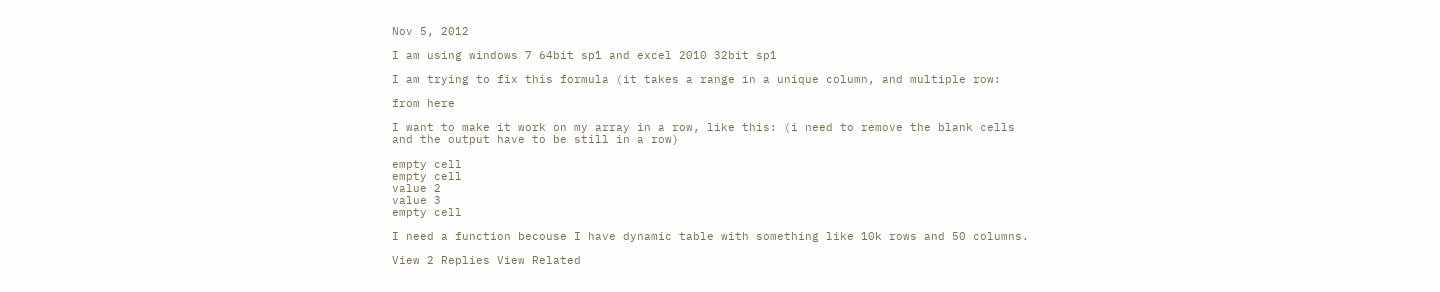Nov 5, 2012

I am using windows 7 64bit sp1 and excel 2010 32bit sp1

I am trying to fix this formula (it takes a range in a unique column, and multiple row:

from here

I want to make it work on my array in a row, like this: (i need to remove the blank cells and the output have to be still in a row)

empty cell
empty cell
value 2
value 3
empty cell

I need a function becouse I have dynamic table with something like 10k rows and 50 columns.

View 2 Replies View Related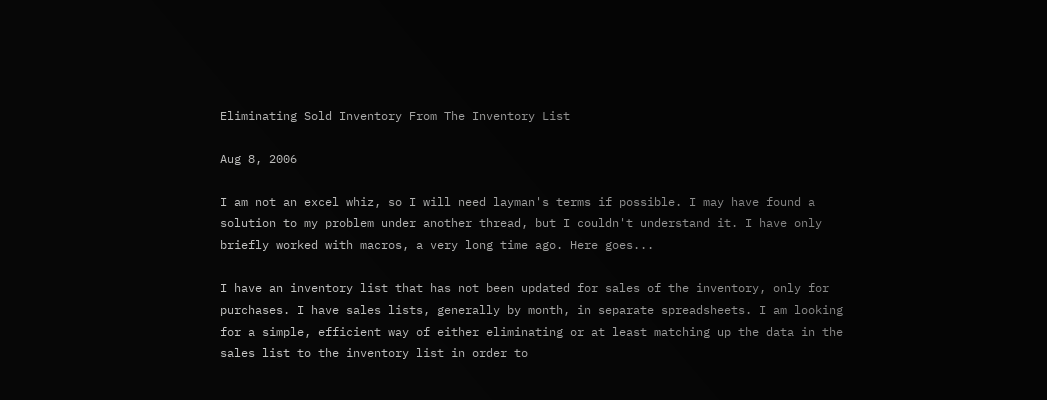Eliminating Sold Inventory From The Inventory List

Aug 8, 2006

I am not an excel whiz, so I will need layman's terms if possible. I may have found a solution to my problem under another thread, but I couldn't understand it. I have only briefly worked with macros, a very long time ago. Here goes...

I have an inventory list that has not been updated for sales of the inventory, only for purchases. I have sales lists, generally by month, in separate spreadsheets. I am looking for a simple, efficient way of either eliminating or at least matching up the data in the sales list to the inventory list in order to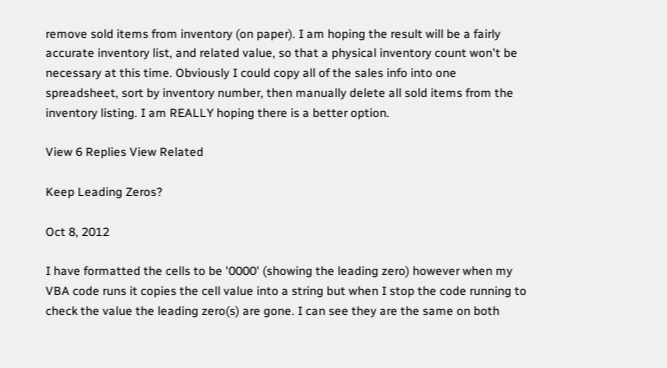remove sold items from inventory (on paper). I am hoping the result will be a fairly accurate inventory list, and related value, so that a physical inventory count won't be necessary at this time. Obviously I could copy all of the sales info into one spreadsheet, sort by inventory number, then manually delete all sold items from the inventory listing. I am REALLY hoping there is a better option.

View 6 Replies View Related

Keep Leading Zeros?

Oct 8, 2012

I have formatted the cells to be '0000' (showing the leading zero) however when my VBA code runs it copies the cell value into a string but when I stop the code running to check the value the leading zero(s) are gone. I can see they are the same on both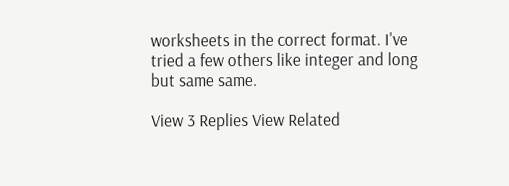worksheets in the correct format. I've tried a few others like integer and long but same same.

View 3 Replies View Related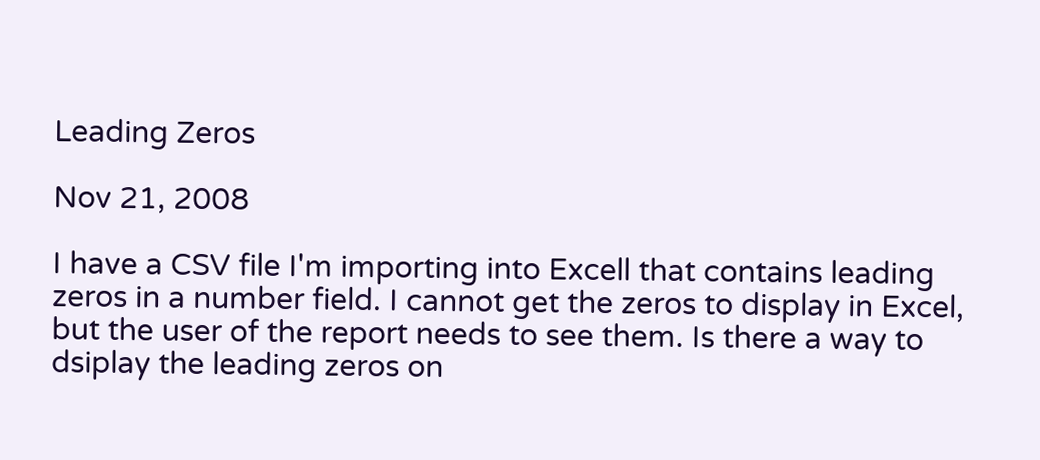Leading Zeros

Nov 21, 2008

I have a CSV file I'm importing into Excell that contains leading zeros in a number field. I cannot get the zeros to display in Excel, but the user of the report needs to see them. Is there a way to dsiplay the leading zeros on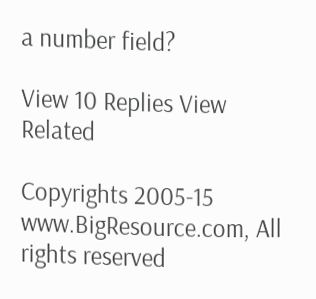a number field?

View 10 Replies View Related

Copyrights 2005-15 www.BigResource.com, All rights reserved